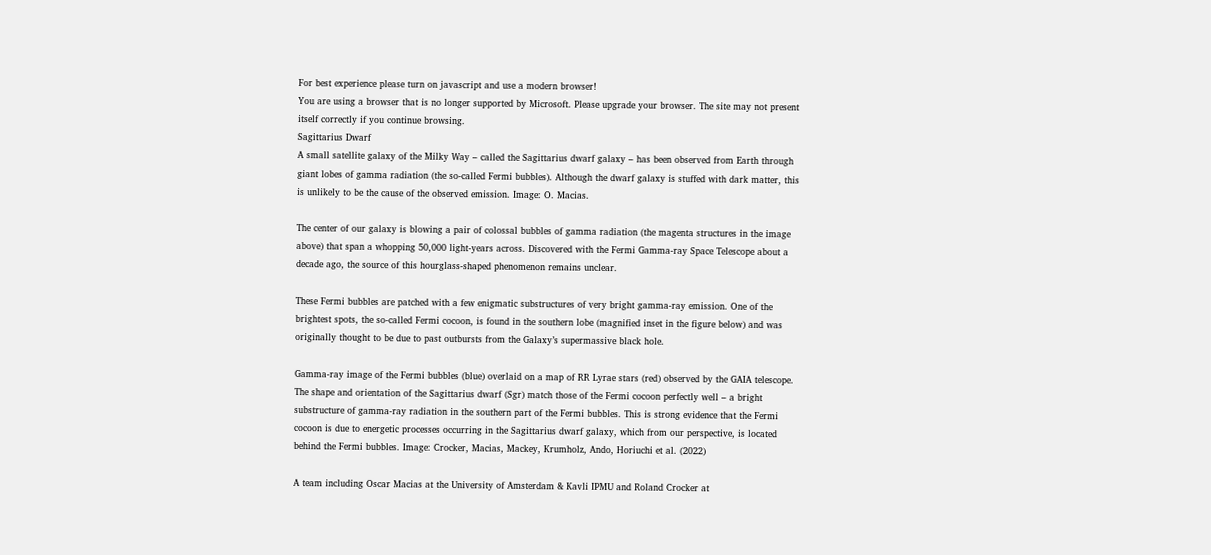For best experience please turn on javascript and use a modern browser!
You are using a browser that is no longer supported by Microsoft. Please upgrade your browser. The site may not present itself correctly if you continue browsing.
Sagittarius Dwarf
A small satellite galaxy of the Milky Way – called the Sagittarius dwarf galaxy – has been observed from Earth through giant lobes of gamma radiation (the so-called Fermi bubbles). Although the dwarf galaxy is stuffed with dark matter, this is unlikely to be the cause of the observed emission. Image: O. Macias.

The center of our galaxy is blowing a pair of colossal bubbles of gamma radiation (the magenta structures in the image above) that span a whopping 50,000 light-years across. Discovered with the Fermi Gamma-ray Space Telescope about a decade ago, the source of this hourglass-shaped phenomenon remains unclear.

These Fermi bubbles are patched with a few enigmatic substructures of very bright gamma-ray emission. One of the brightest spots, the so-called Fermi cocoon, is found in the southern lobe (magnified inset in the figure below) and was originally thought to be due to past outbursts from the Galaxy’s supermassive black hole.

Gamma-ray image of the Fermi bubbles (blue) overlaid on a map of RR Lyrae stars (red) observed by the GAIA telescope. The shape and orientation of the Sagittarius dwarf (Sgr) match those of the Fermi cocoon perfectly well – a bright substructure of gamma-ray radiation in the southern part of the Fermi bubbles. This is strong evidence that the Fermi cocoon is due to energetic processes occurring in the Sagittarius dwarf galaxy, which from our perspective, is located behind the Fermi bubbles. Image: Crocker, Macias, Mackey, Krumholz, Ando, Horiuchi et al. (2022)

A team including Oscar Macias at the University of Amsterdam & Kavli IPMU and Roland Crocker at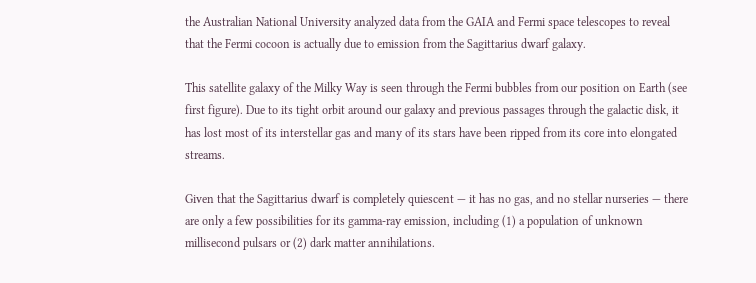the Australian National University analyzed data from the GAIA and Fermi space telescopes to reveal that the Fermi cocoon is actually due to emission from the Sagittarius dwarf galaxy.

This satellite galaxy of the Milky Way is seen through the Fermi bubbles from our position on Earth (see first figure). Due to its tight orbit around our galaxy and previous passages through the galactic disk, it has lost most of its interstellar gas and many of its stars have been ripped from its core into elongated streams.

Given that the Sagittarius dwarf is completely quiescent — it has no gas, and no stellar nurseries — there are only a few possibilities for its gamma-ray emission, including (1) a population of unknown millisecond pulsars or (2) dark matter annihilations.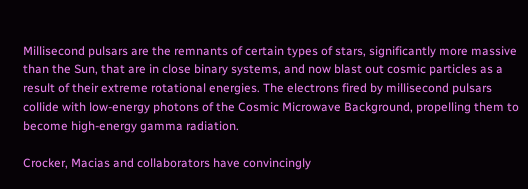Millisecond pulsars are the remnants of certain types of stars, significantly more massive than the Sun, that are in close binary systems, and now blast out cosmic particles as a result of their extreme rotational energies. The electrons fired by millisecond pulsars collide with low-energy photons of the Cosmic Microwave Background, propelling them to become high-energy gamma radiation.

Crocker, Macias and collaborators have convincingly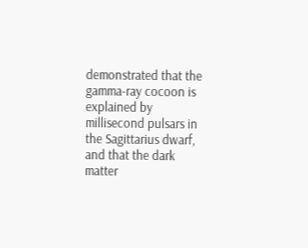demonstrated that the gamma-ray cocoon is explained by millisecond pulsars in the Sagittarius dwarf, and that the dark matter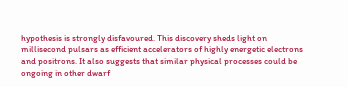hypothesis is strongly disfavoured. This discovery sheds light on millisecond pulsars as efficient accelerators of highly energetic electrons and positrons. It also suggests that similar physical processes could be ongoing in other dwarf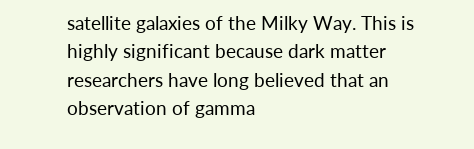satellite galaxies of the Milky Way. This is highly significant because dark matter researchers have long believed that an observation of gamma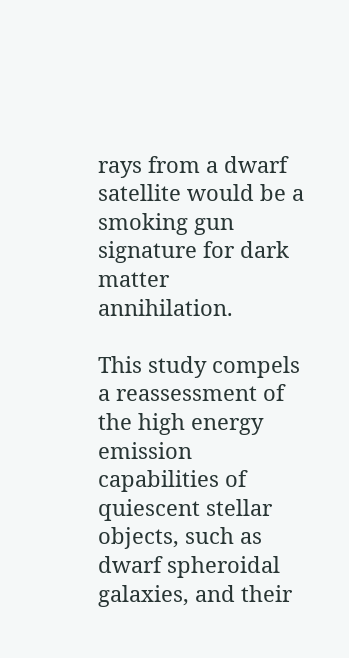rays from a dwarf satellite would be a smoking gun signature for dark matter annihilation.

This study compels a reassessment of the high energy emission capabilities of quiescent stellar objects, such as dwarf spheroidal galaxies, and their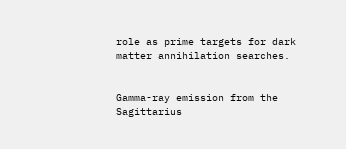role as prime targets for dark matter annihilation searches.


Gamma-ray emission from the Sagittarius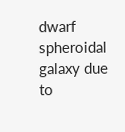dwarf spheroidal galaxy due to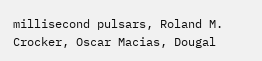millisecond pulsars, Roland M. Crocker, Oscar Macias, Dougal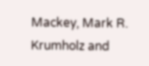Mackey, Mark R. Krumholz and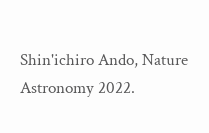Shin'ichiro Ando, Nature Astronomy 2022.